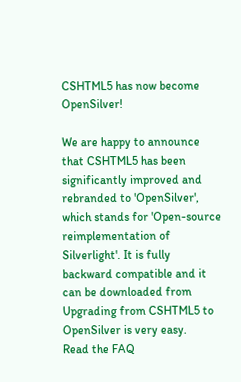CSHTML5 has now become OpenSilver!

We are happy to announce that CSHTML5 has been significantly improved and rebranded to 'OpenSilver', which stands for 'Open-source reimplementation of Silverlight'. It is fully backward compatible and it can be downloaded from Upgrading from CSHTML5 to OpenSilver is very easy.
Read the FAQ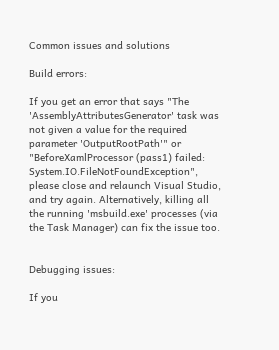Common issues and solutions

Build errors:

If you get an error that says "The 'AssemblyAttributesGenerator' task was not given a value for the required parameter 'OutputRootPath'" or "BeforeXamlProcessor (pass1) failed: System.IO.FileNotFoundException", please close and relaunch Visual Studio, and try again. Alternatively, killing all the running 'msbuild.exe' processes (via the Task Manager) can fix the issue too.


Debugging issues:

If you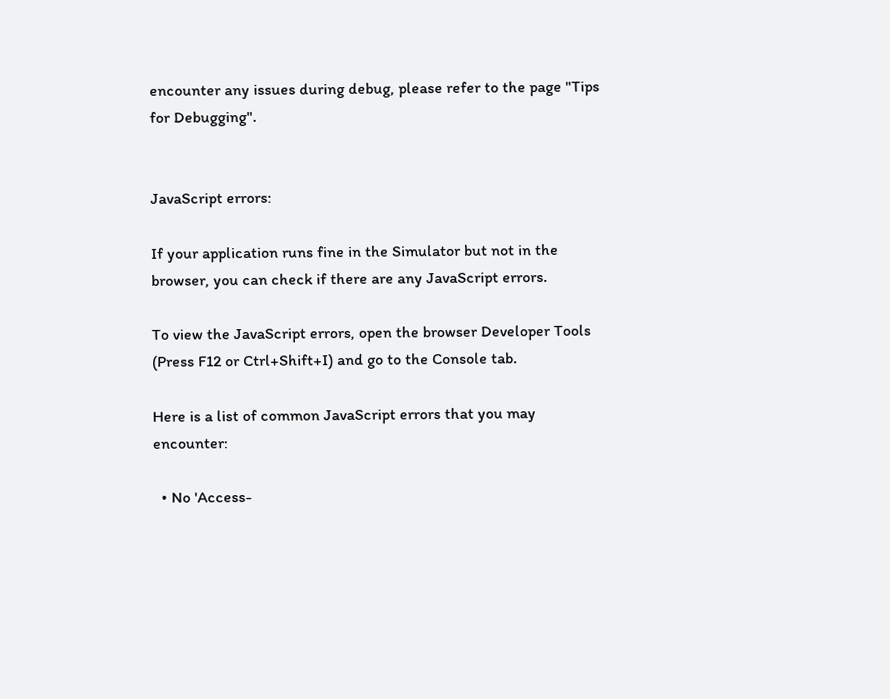encounter any issues during debug, please refer to the page "Tips for Debugging".


JavaScript errors:

If your application runs fine in the Simulator but not in the browser, you can check if there are any JavaScript errors.

To view the JavaScript errors, open the browser Developer Tools (Press F12 or Ctrl+Shift+I) and go to the Console tab.

Here is a list of common JavaScript errors that you may encounter:

  • No 'Access-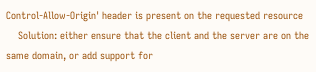Control-Allow-Origin' header is present on the requested resource
    Solution: either ensure that the client and the server are on the same domain, or add support for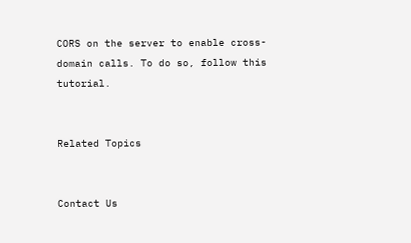CORS on the server to enable cross-domain calls. To do so, follow this tutorial.


Related Topics


Contact Us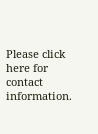Please click here for contact information.